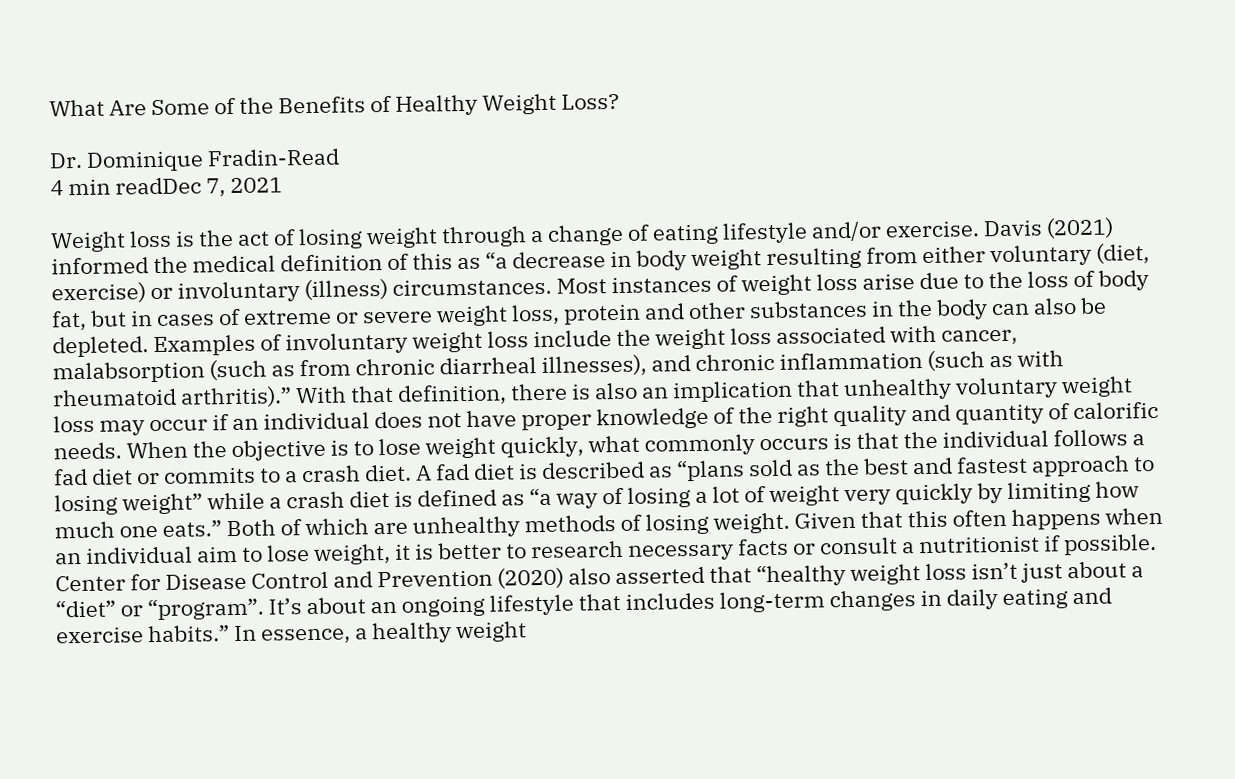What Are Some of the Benefits of Healthy Weight Loss?

Dr. Dominique Fradin-Read
4 min readDec 7, 2021

Weight loss is the act of losing weight through a change of eating lifestyle and/or exercise. Davis (2021) informed the medical definition of this as “a decrease in body weight resulting from either voluntary (diet, exercise) or involuntary (illness) circumstances. Most instances of weight loss arise due to the loss of body fat, but in cases of extreme or severe weight loss, protein and other substances in the body can also be depleted. Examples of involuntary weight loss include the weight loss associated with cancer, malabsorption (such as from chronic diarrheal illnesses), and chronic inflammation (such as with rheumatoid arthritis).” With that definition, there is also an implication that unhealthy voluntary weight loss may occur if an individual does not have proper knowledge of the right quality and quantity of calorific needs. When the objective is to lose weight quickly, what commonly occurs is that the individual follows a fad diet or commits to a crash diet. A fad diet is described as “plans sold as the best and fastest approach to losing weight” while a crash diet is defined as “a way of losing a lot of weight very quickly by limiting how much one eats.” Both of which are unhealthy methods of losing weight. Given that this often happens when an individual aim to lose weight, it is better to research necessary facts or consult a nutritionist if possible. Center for Disease Control and Prevention (2020) also asserted that “healthy weight loss isn’t just about a “diet” or “program”. It’s about an ongoing lifestyle that includes long-term changes in daily eating and exercise habits.” In essence, a healthy weight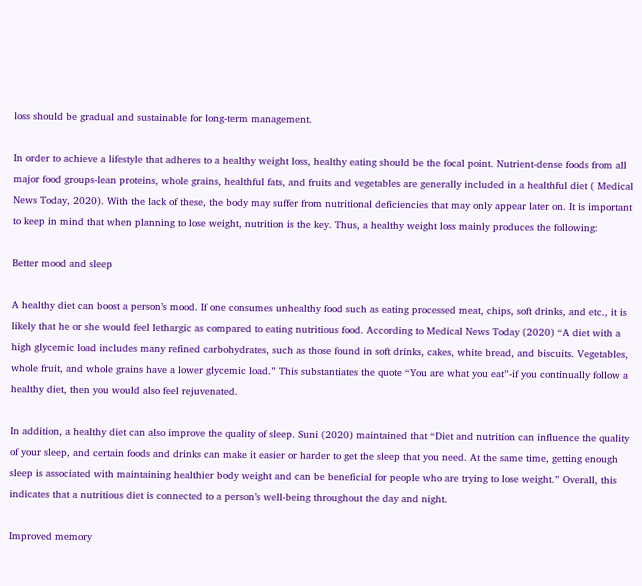loss should be gradual and sustainable for long-term management.

In order to achieve a lifestyle that adheres to a healthy weight loss, healthy eating should be the focal point. Nutrient-dense foods from all major food groups-lean proteins, whole grains, healthful fats, and fruits and vegetables are generally included in a healthful diet ( Medical News Today, 2020). With the lack of these, the body may suffer from nutritional deficiencies that may only appear later on. It is important to keep in mind that when planning to lose weight, nutrition is the key. Thus, a healthy weight loss mainly produces the following:

Better mood and sleep

A healthy diet can boost a person’s mood. If one consumes unhealthy food such as eating processed meat, chips, soft drinks, and etc., it is likely that he or she would feel lethargic as compared to eating nutritious food. According to Medical News Today (2020) “A diet with a high glycemic load includes many refined carbohydrates, such as those found in soft drinks, cakes, white bread, and biscuits. Vegetables, whole fruit, and whole grains have a lower glycemic load.” This substantiates the quote “You are what you eat”-if you continually follow a healthy diet, then you would also feel rejuvenated.

In addition, a healthy diet can also improve the quality of sleep. Suni (2020) maintained that “Diet and nutrition can influence the quality of your sleep, and certain foods and drinks can make it easier or harder to get the sleep that you need. At the same time, getting enough sleep is associated with maintaining healthier body weight and can be beneficial for people who are trying to lose weight.” Overall, this indicates that a nutritious diet is connected to a person’s well-being throughout the day and night.

Improved memory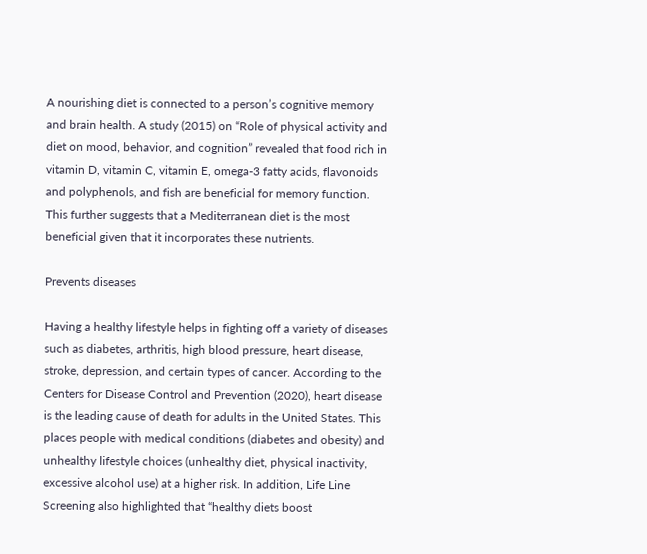A nourishing diet is connected to a person’s cognitive memory and brain health. A study (2015) on “Role of physical activity and diet on mood, behavior, and cognition” revealed that food rich in vitamin D, vitamin C, vitamin E, omega-3 fatty acids, flavonoids and polyphenols, and fish are beneficial for memory function. This further suggests that a Mediterranean diet is the most beneficial given that it incorporates these nutrients.

Prevents diseases

Having a healthy lifestyle helps in fighting off a variety of diseases such as diabetes, arthritis, high blood pressure, heart disease, stroke, depression, and certain types of cancer. According to the Centers for Disease Control and Prevention (2020), heart disease is the leading cause of death for adults in the United States. This places people with medical conditions (diabetes and obesity) and unhealthy lifestyle choices (unhealthy diet, physical inactivity, excessive alcohol use) at a higher risk. In addition, Life Line Screening also highlighted that “healthy diets boost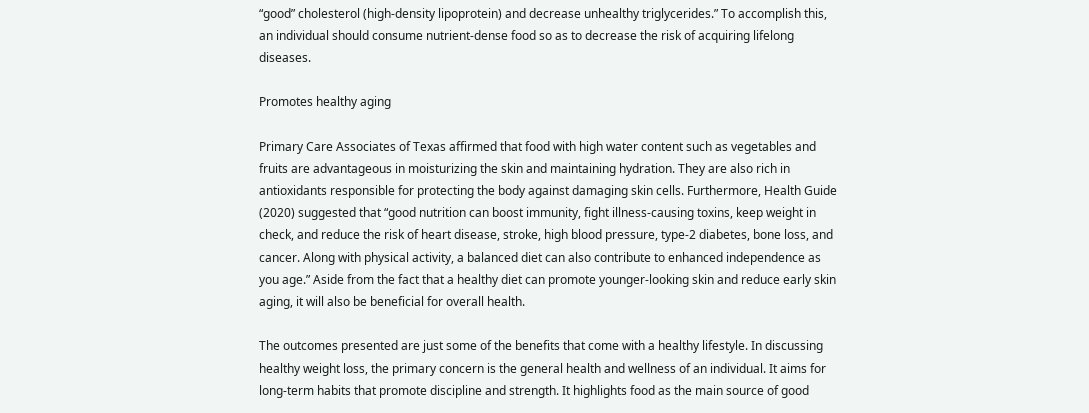“good” cholesterol (high-density lipoprotein) and decrease unhealthy triglycerides.” To accomplish this, an individual should consume nutrient-dense food so as to decrease the risk of acquiring lifelong diseases.

Promotes healthy aging

Primary Care Associates of Texas affirmed that food with high water content such as vegetables and fruits are advantageous in moisturizing the skin and maintaining hydration. They are also rich in antioxidants responsible for protecting the body against damaging skin cells. Furthermore, Health Guide (2020) suggested that “good nutrition can boost immunity, fight illness-causing toxins, keep weight in check, and reduce the risk of heart disease, stroke, high blood pressure, type-2 diabetes, bone loss, and cancer. Along with physical activity, a balanced diet can also contribute to enhanced independence as you age.” Aside from the fact that a healthy diet can promote younger-looking skin and reduce early skin aging, it will also be beneficial for overall health.

The outcomes presented are just some of the benefits that come with a healthy lifestyle. In discussing healthy weight loss, the primary concern is the general health and wellness of an individual. It aims for long-term habits that promote discipline and strength. It highlights food as the main source of good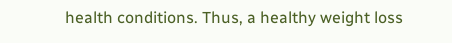health conditions. Thus, a healthy weight loss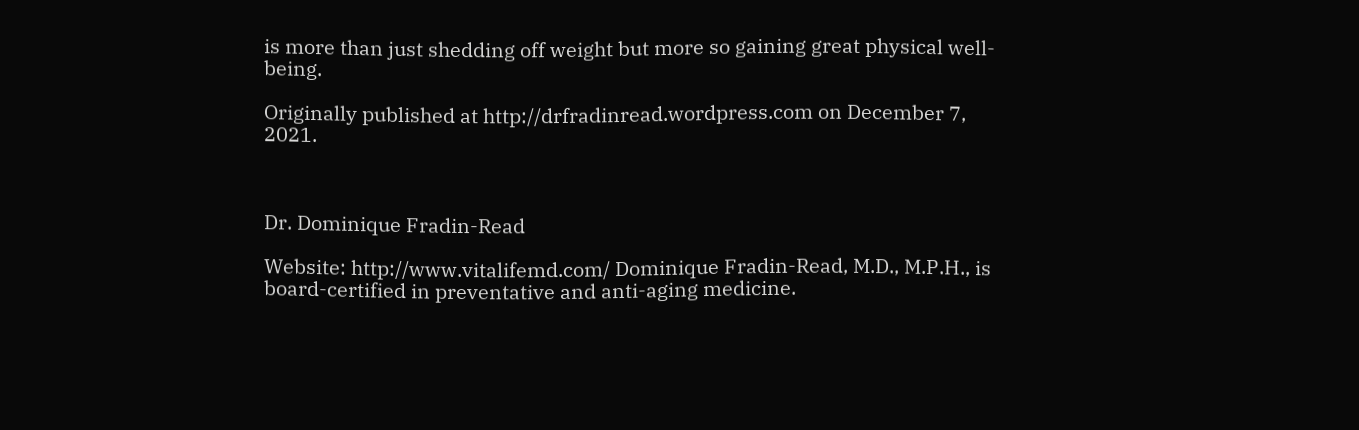is more than just shedding off weight but more so gaining great physical well-being.

Originally published at http://drfradinread.wordpress.com on December 7, 2021.



Dr. Dominique Fradin-Read

Website: http://www.vitalifemd.com/ Dominique Fradin-Read, M.D., M.P.H., is board-certified in preventative and anti-aging medicine.